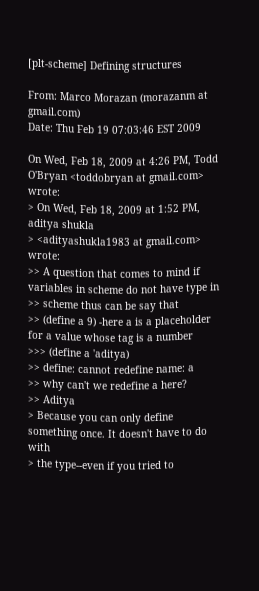[plt-scheme] Defining structures

From: Marco Morazan (morazanm at gmail.com)
Date: Thu Feb 19 07:03:46 EST 2009

On Wed, Feb 18, 2009 at 4:26 PM, Todd O'Bryan <toddobryan at gmail.com> wrote:
> On Wed, Feb 18, 2009 at 1:52 PM, aditya shukla
> <adityashukla1983 at gmail.com> wrote:
>> A question that comes to mind if variables in scheme do not have type in
>> scheme thus can be say that
>> (define a 9) -here a is a placeholder for a value whose tag is a number
>>> (define a 'aditya)
>> define: cannot redefine name: a
>> why can't we redefine a here?
>> Aditya
> Because you can only define something once. It doesn't have to do with
> the type--even if you tried to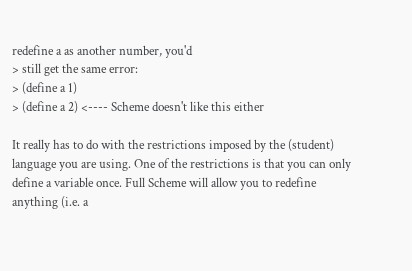redefine a as another number, you'd
> still get the same error:
> (define a 1)
> (define a 2) <---- Scheme doesn't like this either

It really has to do with the restrictions imposed by the (student)
language you are using. One of the restrictions is that you can only
define a variable once. Full Scheme will allow you to redefine
anything (i.e. a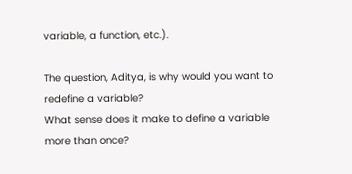variable, a function, etc.).

The question, Aditya, is why would you want to redefine a variable?
What sense does it make to define a variable more than once?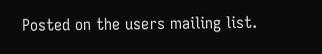Posted on the users mailing list.